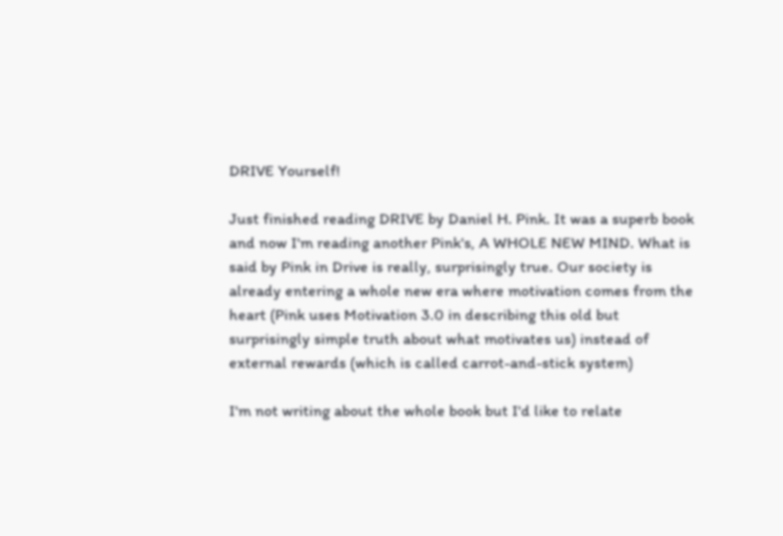DRIVE Yourself!

Just finished reading DRIVE by Daniel H. Pink. It was a superb book and now I'm reading another Pink's, A WHOLE NEW MIND. What is said by Pink in Drive is really, surprisingly true. Our society is already entering a whole new era where motivation comes from the heart (Pink uses Motivation 3.0 in describing this old but surprisingly simple truth about what motivates us) instead of external rewards (which is called carrot-and-stick system)

I'm not writing about the whole book but I'd like to relate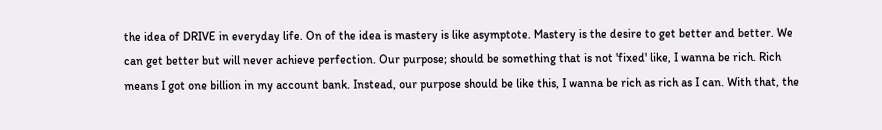the idea of DRIVE in everyday life. On of the idea is mastery is like asymptote. Mastery is the desire to get better and better. We can get better but will never achieve perfection. Our purpose; should be something that is not 'fixed' like, I wanna be rich. Rich means I got one billion in my account bank. Instead, our purpose should be like this, I wanna be rich as rich as I can. With that, the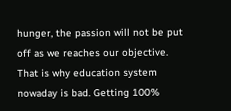hunger, the passion will not be put off as we reaches our objective. That is why education system nowaday is bad. Getting 100%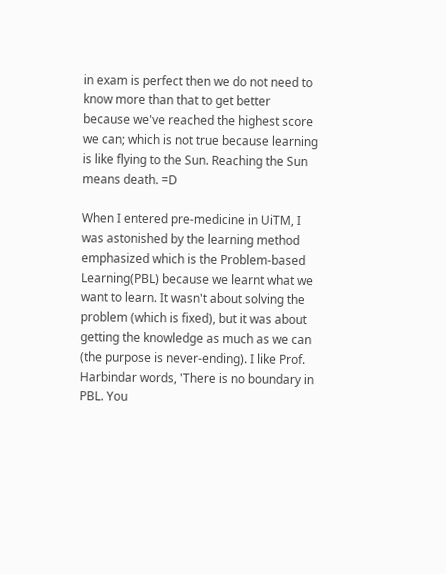in exam is perfect then we do not need to know more than that to get better because we've reached the highest score we can; which is not true because learning is like flying to the Sun. Reaching the Sun means death. =D

When I entered pre-medicine in UiTM, I was astonished by the learning method emphasized which is the Problem-based Learning(PBL) because we learnt what we want to learn. It wasn't about solving the problem (which is fixed), but it was about getting the knowledge as much as we can (the purpose is never-ending). I like Prof. Harbindar words, 'There is no boundary in PBL. You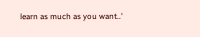learn as much as you want..'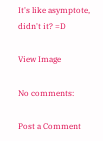It's like asymptote, didn't it? =D

View Image

No comments:

Post a Comment